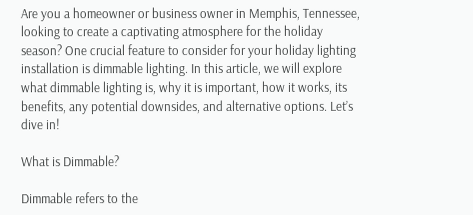Are you a homeowner or business owner in Memphis, Tennessee, looking to create a captivating atmosphere for the holiday season? One crucial feature to consider for your holiday lighting installation is dimmable lighting. In this article, we will explore what dimmable lighting is, why it is important, how it works, its benefits, any potential downsides, and alternative options. Let’s dive in!

What is Dimmable?

Dimmable refers to the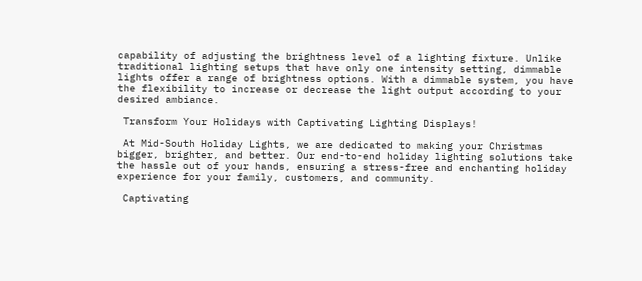capability of adjusting the brightness level of a lighting fixture. Unlike traditional lighting setups that have only one intensity setting, dimmable lights offer a range of brightness options. With a dimmable system, you have the flexibility to increase or decrease the light output according to your desired ambiance.

 Transform Your Holidays with Captivating Lighting Displays!

 At Mid-South Holiday Lights, we are dedicated to making your Christmas bigger, brighter, and better. Our end-to-end holiday lighting solutions take the hassle out of your hands, ensuring a stress-free and enchanting holiday experience for your family, customers, and community.

 Captivating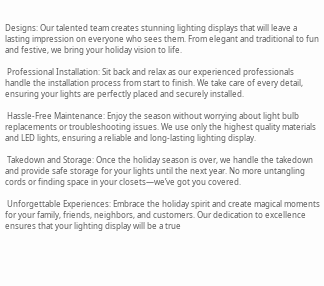Designs: Our talented team creates stunning lighting displays that will leave a lasting impression on everyone who sees them. From elegant and traditional to fun and festive, we bring your holiday vision to life.

 Professional Installation: Sit back and relax as our experienced professionals handle the installation process from start to finish. We take care of every detail, ensuring your lights are perfectly placed and securely installed.

 Hassle-Free Maintenance: Enjoy the season without worrying about light bulb replacements or troubleshooting issues. We use only the highest quality materials and LED lights, ensuring a reliable and long-lasting lighting display.

 Takedown and Storage: Once the holiday season is over, we handle the takedown and provide safe storage for your lights until the next year. No more untangling cords or finding space in your closets—we’ve got you covered.

 Unforgettable Experiences: Embrace the holiday spirit and create magical moments for your family, friends, neighbors, and customers. Our dedication to excellence ensures that your lighting display will be a true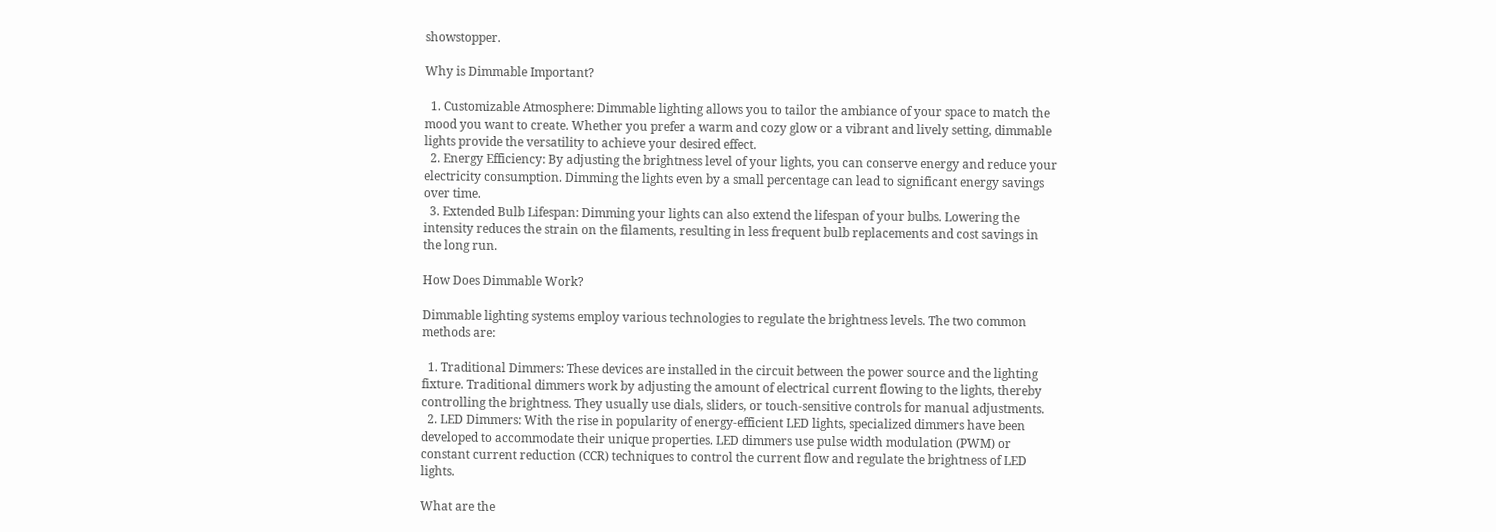showstopper.

Why is Dimmable Important?

  1. Customizable Atmosphere: Dimmable lighting allows you to tailor the ambiance of your space to match the mood you want to create. Whether you prefer a warm and cozy glow or a vibrant and lively setting, dimmable lights provide the versatility to achieve your desired effect.
  2. Energy Efficiency: By adjusting the brightness level of your lights, you can conserve energy and reduce your electricity consumption. Dimming the lights even by a small percentage can lead to significant energy savings over time.
  3. Extended Bulb Lifespan: Dimming your lights can also extend the lifespan of your bulbs. Lowering the intensity reduces the strain on the filaments, resulting in less frequent bulb replacements and cost savings in the long run.

How Does Dimmable Work?

Dimmable lighting systems employ various technologies to regulate the brightness levels. The two common methods are:

  1. Traditional Dimmers: These devices are installed in the circuit between the power source and the lighting fixture. Traditional dimmers work by adjusting the amount of electrical current flowing to the lights, thereby controlling the brightness. They usually use dials, sliders, or touch-sensitive controls for manual adjustments.
  2. LED Dimmers: With the rise in popularity of energy-efficient LED lights, specialized dimmers have been developed to accommodate their unique properties. LED dimmers use pulse width modulation (PWM) or constant current reduction (CCR) techniques to control the current flow and regulate the brightness of LED lights.

What are the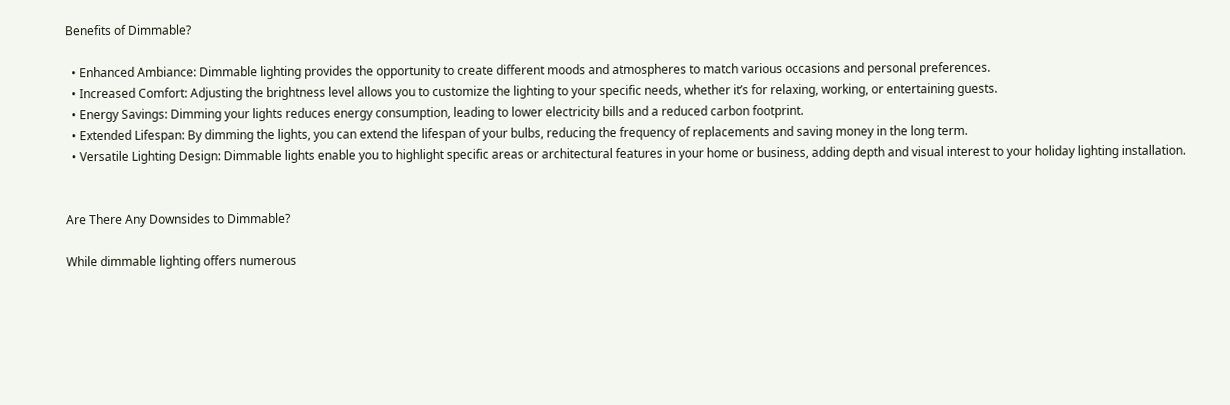Benefits of Dimmable?

  • Enhanced Ambiance: Dimmable lighting provides the opportunity to create different moods and atmospheres to match various occasions and personal preferences.
  • Increased Comfort: Adjusting the brightness level allows you to customize the lighting to your specific needs, whether it’s for relaxing, working, or entertaining guests.
  • Energy Savings: Dimming your lights reduces energy consumption, leading to lower electricity bills and a reduced carbon footprint.
  • Extended Lifespan: By dimming the lights, you can extend the lifespan of your bulbs, reducing the frequency of replacements and saving money in the long term.
  • Versatile Lighting Design: Dimmable lights enable you to highlight specific areas or architectural features in your home or business, adding depth and visual interest to your holiday lighting installation.


Are There Any Downsides to Dimmable?

While dimmable lighting offers numerous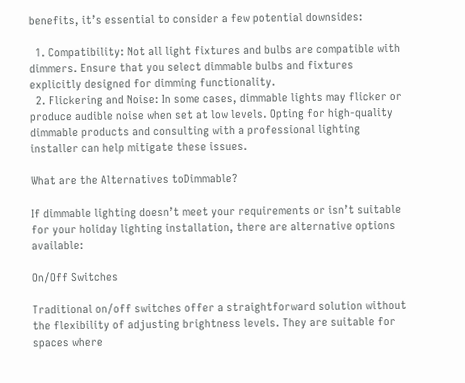benefits, it’s essential to consider a few potential downsides:

  1. Compatibility: Not all light fixtures and bulbs are compatible with dimmers. Ensure that you select dimmable bulbs and fixtures explicitly designed for dimming functionality.
  2. Flickering and Noise: In some cases, dimmable lights may flicker or produce audible noise when set at low levels. Opting for high-quality dimmable products and consulting with a professional lighting installer can help mitigate these issues.

What are the Alternatives toDimmable?

If dimmable lighting doesn’t meet your requirements or isn’t suitable for your holiday lighting installation, there are alternative options available:

On/Off Switches

Traditional on/off switches offer a straightforward solution without the flexibility of adjusting brightness levels. They are suitable for spaces where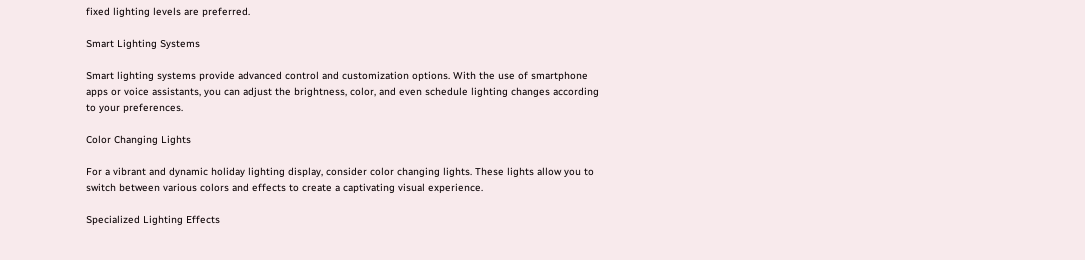fixed lighting levels are preferred.

Smart Lighting Systems

Smart lighting systems provide advanced control and customization options. With the use of smartphone apps or voice assistants, you can adjust the brightness, color, and even schedule lighting changes according to your preferences.

Color Changing Lights

For a vibrant and dynamic holiday lighting display, consider color changing lights. These lights allow you to switch between various colors and effects to create a captivating visual experience.

Specialized Lighting Effects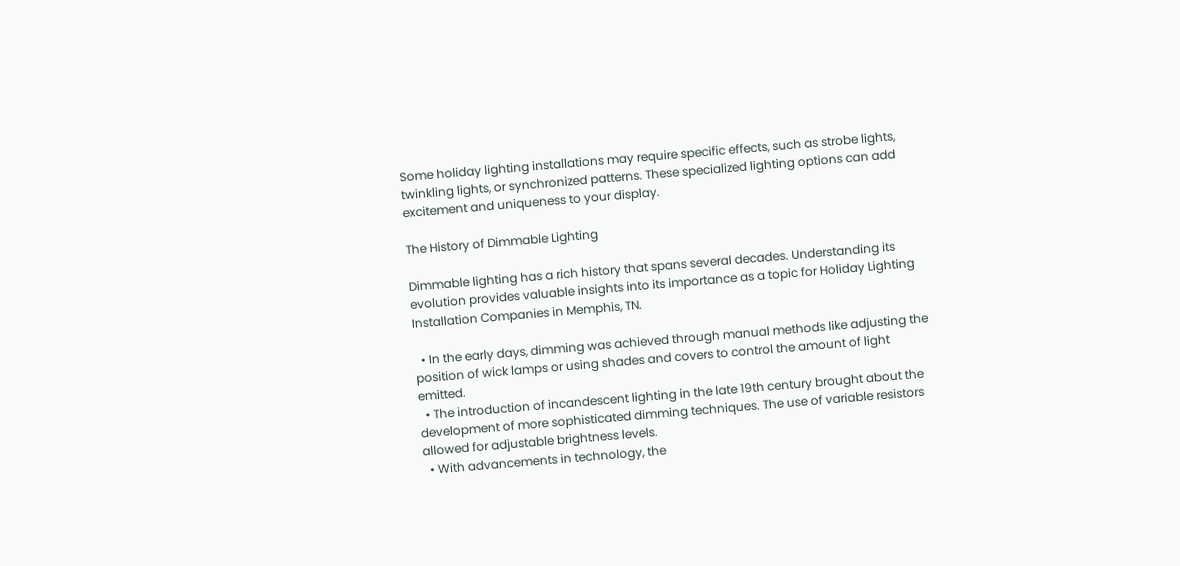Some holiday lighting installations may require specific effects, such as strobe lights, twinkling lights, or synchronized patterns. These specialized lighting options can add excitement and uniqueness to your display.

The History of Dimmable Lighting

Dimmable lighting has a rich history that spans several decades. Understanding its evolution provides valuable insights into its importance as a topic for Holiday Lighting Installation Companies in Memphis, TN.

  • In the early days, dimming was achieved through manual methods like adjusting the position of wick lamps or using shades and covers to control the amount of light emitted.
  • The introduction of incandescent lighting in the late 19th century brought about the development of more sophisticated dimming techniques. The use of variable resistors allowed for adjustable brightness levels.
  • With advancements in technology, the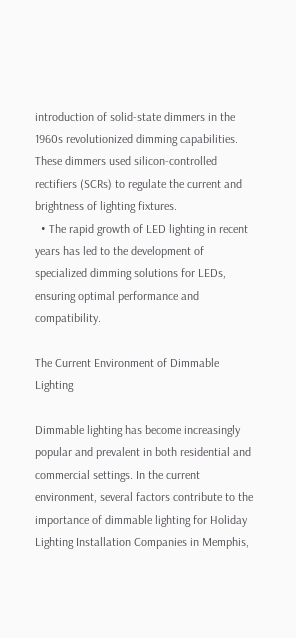introduction of solid-state dimmers in the 1960s revolutionized dimming capabilities. These dimmers used silicon-controlled rectifiers (SCRs) to regulate the current and brightness of lighting fixtures.
  • The rapid growth of LED lighting in recent years has led to the development of specialized dimming solutions for LEDs, ensuring optimal performance and compatibility.

The Current Environment of Dimmable Lighting

Dimmable lighting has become increasingly popular and prevalent in both residential and commercial settings. In the current environment, several factors contribute to the importance of dimmable lighting for Holiday Lighting Installation Companies in Memphis,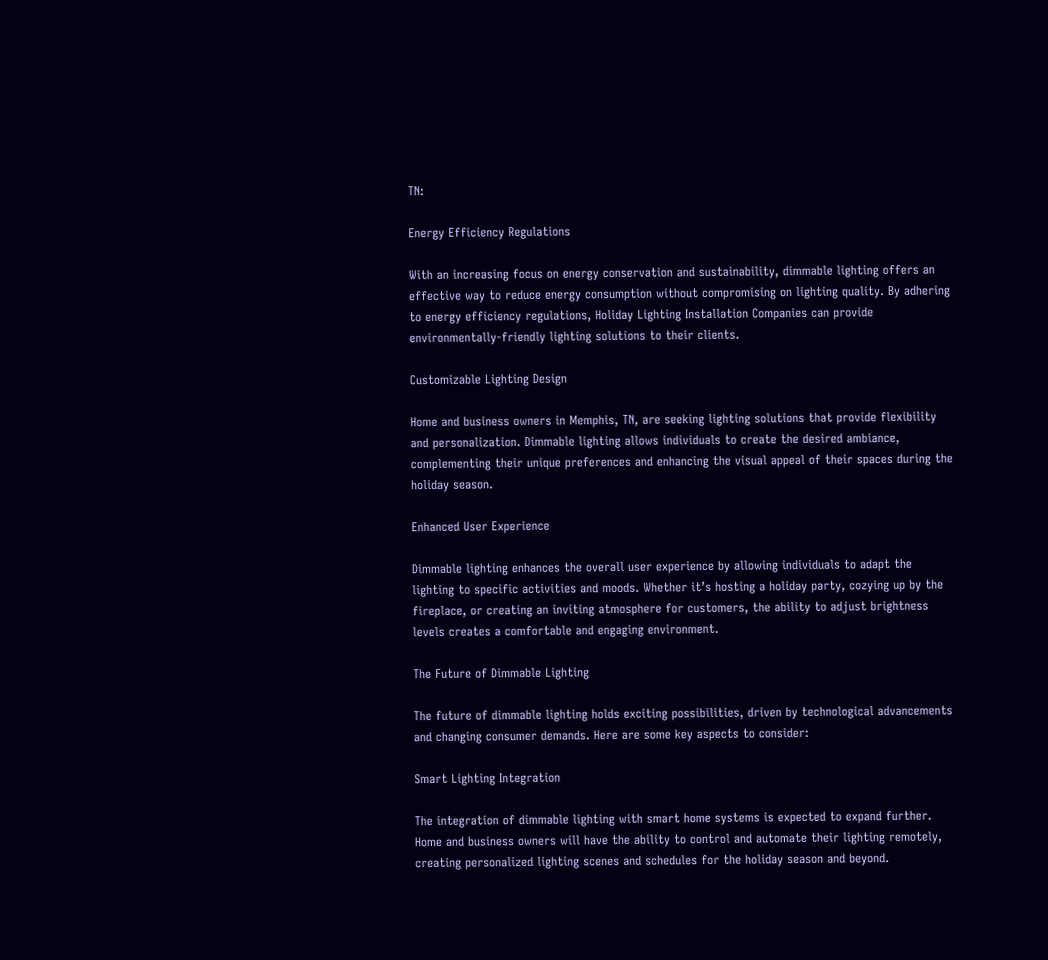TN:

Energy Efficiency Regulations

With an increasing focus on energy conservation and sustainability, dimmable lighting offers an effective way to reduce energy consumption without compromising on lighting quality. By adhering to energy efficiency regulations, Holiday Lighting Installation Companies can provide environmentally-friendly lighting solutions to their clients.

Customizable Lighting Design

Home and business owners in Memphis, TN, are seeking lighting solutions that provide flexibility and personalization. Dimmable lighting allows individuals to create the desired ambiance, complementing their unique preferences and enhancing the visual appeal of their spaces during the holiday season.

Enhanced User Experience

Dimmable lighting enhances the overall user experience by allowing individuals to adapt the lighting to specific activities and moods. Whether it’s hosting a holiday party, cozying up by the fireplace, or creating an inviting atmosphere for customers, the ability to adjust brightness levels creates a comfortable and engaging environment.

The Future of Dimmable Lighting

The future of dimmable lighting holds exciting possibilities, driven by technological advancements and changing consumer demands. Here are some key aspects to consider:

Smart Lighting Integration

The integration of dimmable lighting with smart home systems is expected to expand further. Home and business owners will have the ability to control and automate their lighting remotely, creating personalized lighting scenes and schedules for the holiday season and beyond.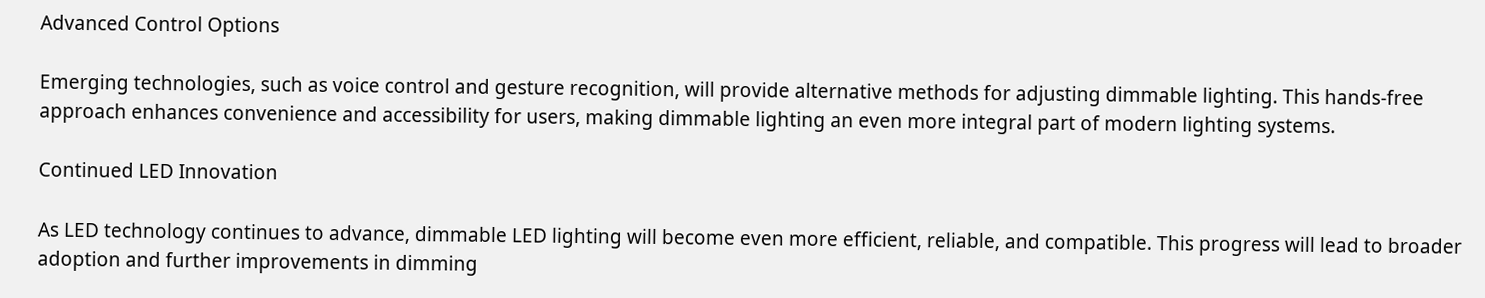Advanced Control Options

Emerging technologies, such as voice control and gesture recognition, will provide alternative methods for adjusting dimmable lighting. This hands-free approach enhances convenience and accessibility for users, making dimmable lighting an even more integral part of modern lighting systems.

Continued LED Innovation

As LED technology continues to advance, dimmable LED lighting will become even more efficient, reliable, and compatible. This progress will lead to broader adoption and further improvements in dimming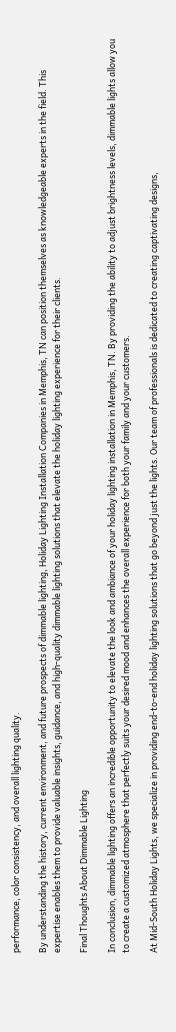performance, color consistency, and overall lighting quality.

By understanding the history, current environment, and future prospects of dimmable lighting, Holiday Lighting Installation Companies in Memphis, TN can position themselves as knowledgeable experts in the field. This expertise enables them to provide valuable insights, guidance, and high-quality dimmable lighting solutions that elevate the holiday lighting experience for their clients.

Final Thoughts About Dimmable Lighting

In conclusion, dimmable lighting offers an incredible opportunity to elevate the look and ambiance of your holiday lighting installation in Memphis, TN. By providing the ability to adjust brightness levels, dimmable lights allow you to create a customized atmosphere that perfectly suits your desired mood and enhances the overall experience for both your family and your customers.

At Mid-South Holiday Lights, we specialize in providing end-to-end holiday lighting solutions that go beyond just the lights. Our team of professionals is dedicated to creating captivating designs,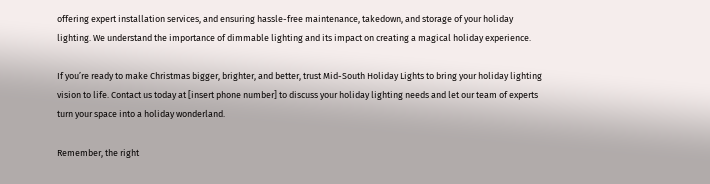offering expert installation services, and ensuring hassle-free maintenance, takedown, and storage of your holiday lighting. We understand the importance of dimmable lighting and its impact on creating a magical holiday experience.

If you’re ready to make Christmas bigger, brighter, and better, trust Mid-South Holiday Lights to bring your holiday lighting vision to life. Contact us today at [insert phone number] to discuss your holiday lighting needs and let our team of experts turn your space into a holiday wonderland.

Remember, the right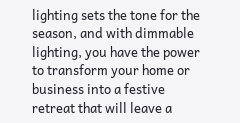lighting sets the tone for the season, and with dimmable lighting, you have the power to transform your home or business into a festive retreat that will leave a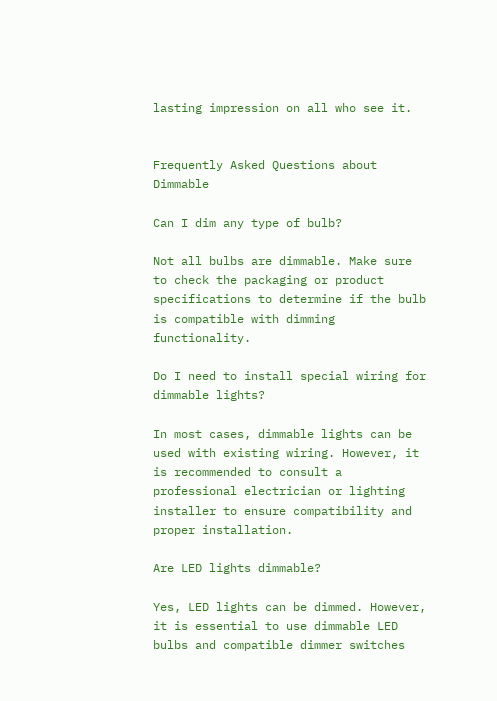lasting impression on all who see it.


Frequently Asked Questions about Dimmable

Can I dim any type of bulb?

Not all bulbs are dimmable. Make sure to check the packaging or product specifications to determine if the bulb is compatible with dimming functionality.

Do I need to install special wiring for dimmable lights?

In most cases, dimmable lights can be used with existing wiring. However, it is recommended to consult a professional electrician or lighting installer to ensure compatibility and proper installation.

Are LED lights dimmable?

Yes, LED lights can be dimmed. However, it is essential to use dimmable LED bulbs and compatible dimmer switches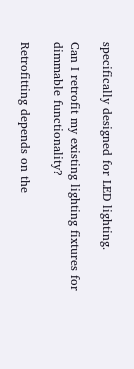specifically designed for LED lighting.

Can I retrofit my existing lighting fixtures for dimmable functionality?

Retrofitting depends on the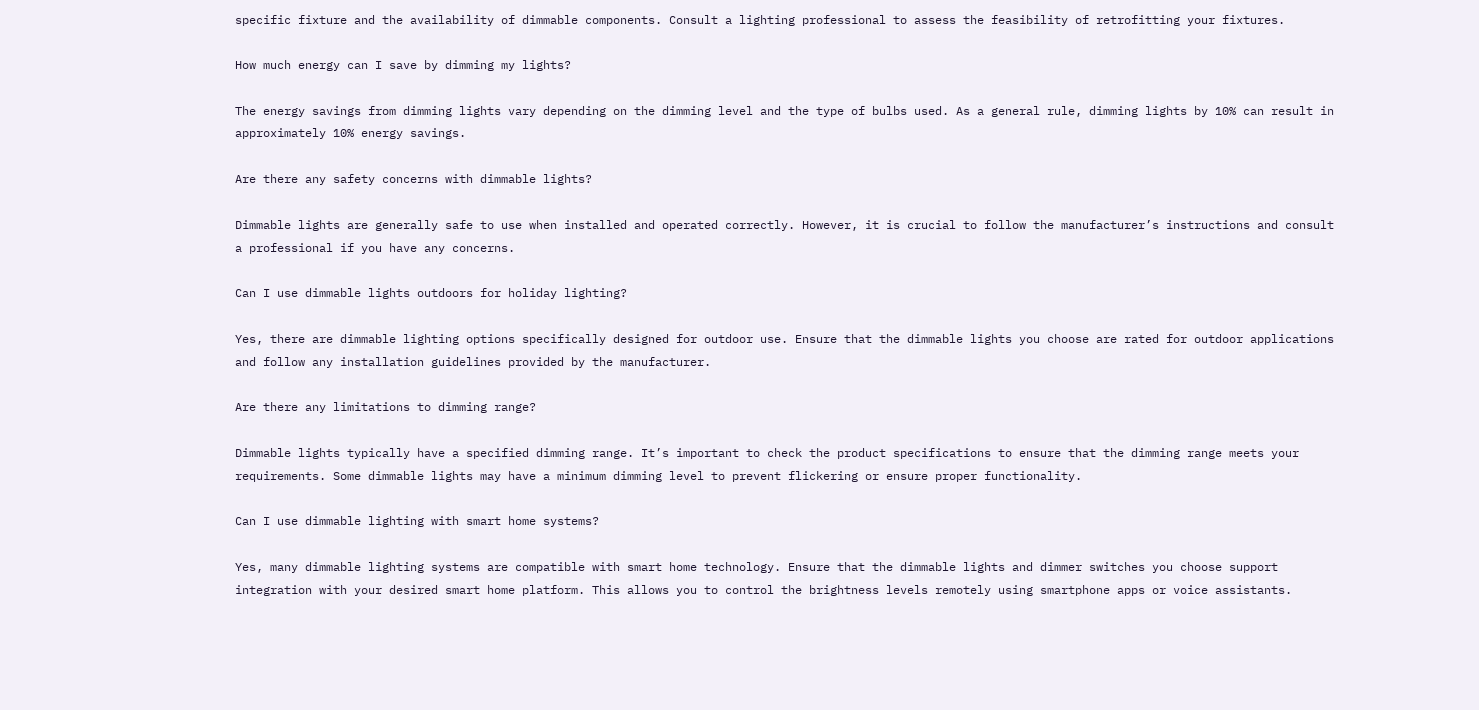specific fixture and the availability of dimmable components. Consult a lighting professional to assess the feasibility of retrofitting your fixtures.

How much energy can I save by dimming my lights?

The energy savings from dimming lights vary depending on the dimming level and the type of bulbs used. As a general rule, dimming lights by 10% can result in approximately 10% energy savings.

Are there any safety concerns with dimmable lights?

Dimmable lights are generally safe to use when installed and operated correctly. However, it is crucial to follow the manufacturer’s instructions and consult a professional if you have any concerns.

Can I use dimmable lights outdoors for holiday lighting?

Yes, there are dimmable lighting options specifically designed for outdoor use. Ensure that the dimmable lights you choose are rated for outdoor applications and follow any installation guidelines provided by the manufacturer.

Are there any limitations to dimming range?

Dimmable lights typically have a specified dimming range. It’s important to check the product specifications to ensure that the dimming range meets your requirements. Some dimmable lights may have a minimum dimming level to prevent flickering or ensure proper functionality.

Can I use dimmable lighting with smart home systems?

Yes, many dimmable lighting systems are compatible with smart home technology. Ensure that the dimmable lights and dimmer switches you choose support integration with your desired smart home platform. This allows you to control the brightness levels remotely using smartphone apps or voice assistants.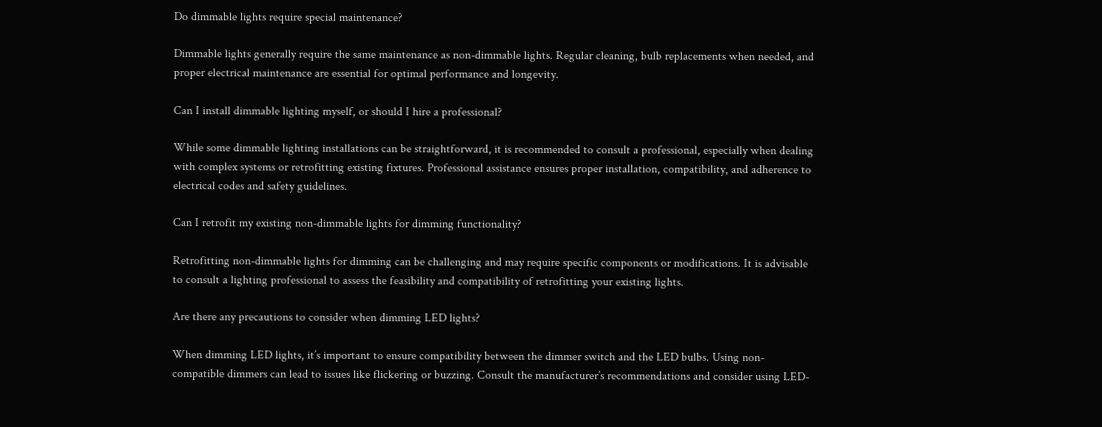Do dimmable lights require special maintenance?

Dimmable lights generally require the same maintenance as non-dimmable lights. Regular cleaning, bulb replacements when needed, and proper electrical maintenance are essential for optimal performance and longevity.

Can I install dimmable lighting myself, or should I hire a professional?

While some dimmable lighting installations can be straightforward, it is recommended to consult a professional, especially when dealing with complex systems or retrofitting existing fixtures. Professional assistance ensures proper installation, compatibility, and adherence to electrical codes and safety guidelines.

Can I retrofit my existing non-dimmable lights for dimming functionality?

Retrofitting non-dimmable lights for dimming can be challenging and may require specific components or modifications. It is advisable to consult a lighting professional to assess the feasibility and compatibility of retrofitting your existing lights.

Are there any precautions to consider when dimming LED lights?

When dimming LED lights, it’s important to ensure compatibility between the dimmer switch and the LED bulbs. Using non-compatible dimmers can lead to issues like flickering or buzzing. Consult the manufacturer’s recommendations and consider using LED-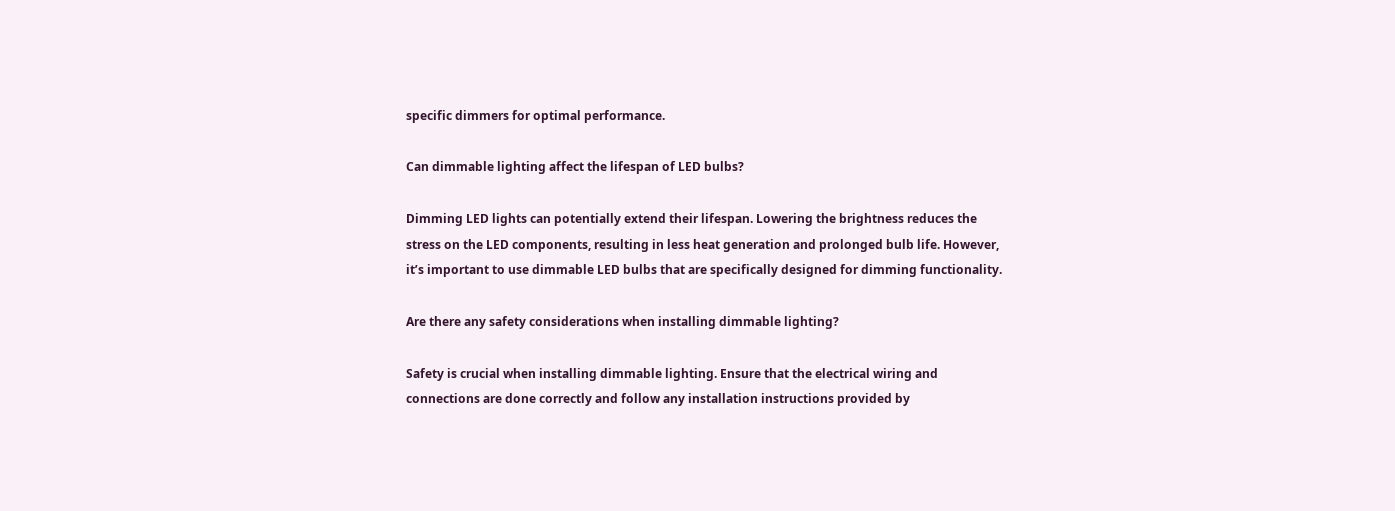specific dimmers for optimal performance.

Can dimmable lighting affect the lifespan of LED bulbs?

Dimming LED lights can potentially extend their lifespan. Lowering the brightness reduces the stress on the LED components, resulting in less heat generation and prolonged bulb life. However, it’s important to use dimmable LED bulbs that are specifically designed for dimming functionality.

Are there any safety considerations when installing dimmable lighting?

Safety is crucial when installing dimmable lighting. Ensure that the electrical wiring and connections are done correctly and follow any installation instructions provided by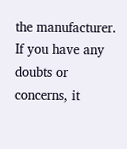the manufacturer. If you have any doubts or concerns, it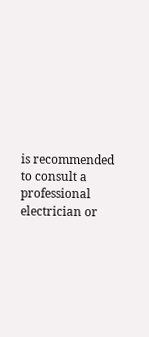is recommended to consult a professional electrician or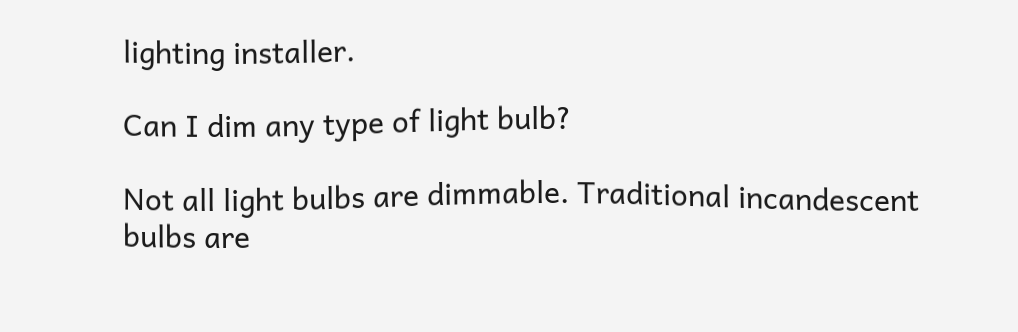lighting installer.

Can I dim any type of light bulb?

Not all light bulbs are dimmable. Traditional incandescent bulbs are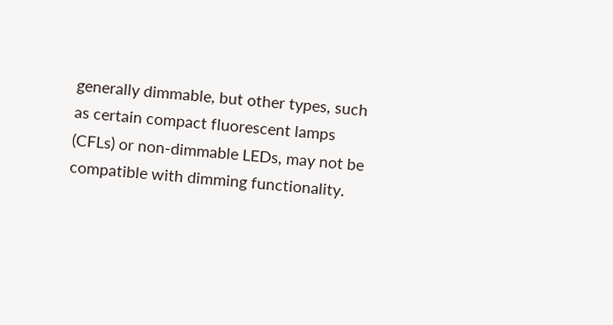generally dimmable, but other types, such as certain compact fluorescent lamps (CFLs) or non-dimmable LEDs, may not be compatible with dimming functionality.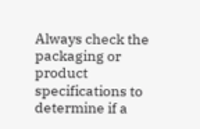Always check the packaging or product specifications to determine if a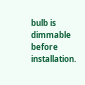bulb is dimmable before installation.